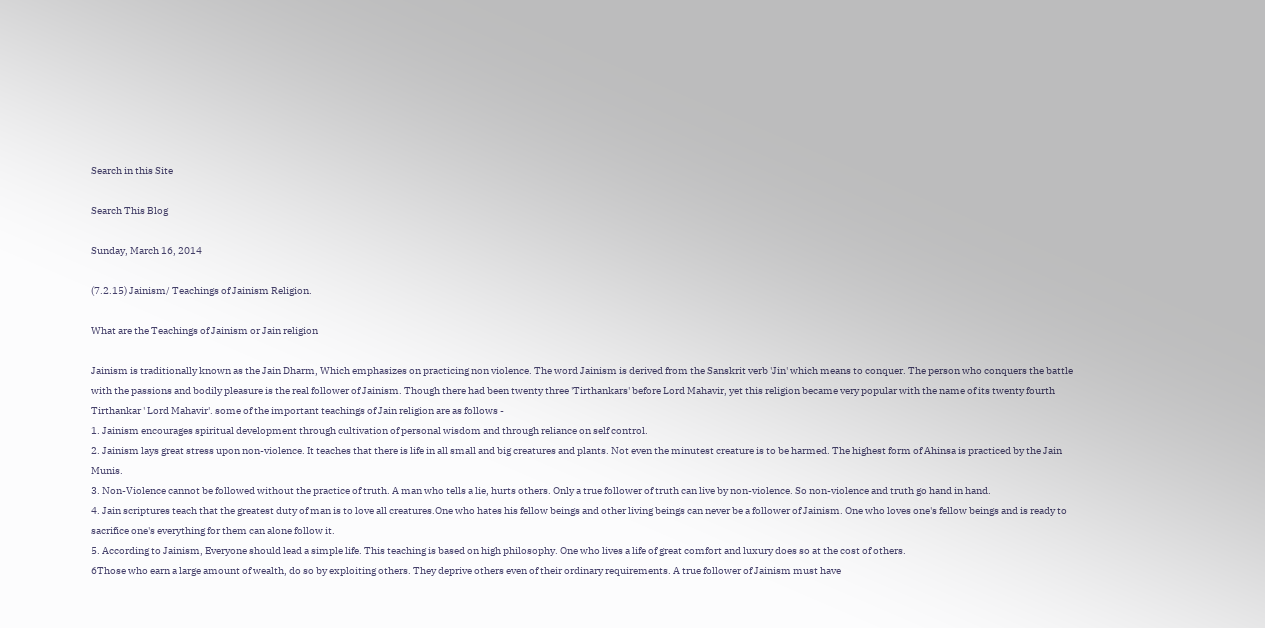Search in this Site

Search This Blog

Sunday, March 16, 2014

(7.2.15) Jainism/ Teachings of Jainism Religion.

What are the Teachings of Jainism or Jain religion

Jainism is traditionally known as the Jain Dharm, Which emphasizes on practicing non violence. The word Jainism is derived from the Sanskrit verb 'Jin' which means to conquer. The person who conquers the battle with the passions and bodily pleasure is the real follower of Jainism. Though there had been twenty three 'Tirthankars' before Lord Mahavir, yet this religion became very popular with the name of its twenty fourth Tirthankar ' Lord Mahavir'. some of the important teachings of Jain religion are as follows -
1. Jainism encourages spiritual development through cultivation of personal wisdom and through reliance on self control.
2. Jainism lays great stress upon non-violence. It teaches that there is life in all small and big creatures and plants. Not even the minutest creature is to be harmed. The highest form of Ahinsa is practiced by the Jain Munis.
3. Non-Violence cannot be followed without the practice of truth. A man who tells a lie, hurts others. Only a true follower of truth can live by non-violence. So non-violence and truth go hand in hand.
4. Jain scriptures teach that the greatest duty of man is to love all creatures.One who hates his fellow beings and other living beings can never be a follower of Jainism. One who loves one's fellow beings and is ready to sacrifice one's everything for them can alone follow it.
5. According to Jainism, Everyone should lead a simple life. This teaching is based on high philosophy. One who lives a life of great comfort and luxury does so at the cost of others.
6Those who earn a large amount of wealth, do so by exploiting others. They deprive others even of their ordinary requirements. A true follower of Jainism must have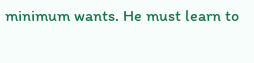minimum wants. He must learn to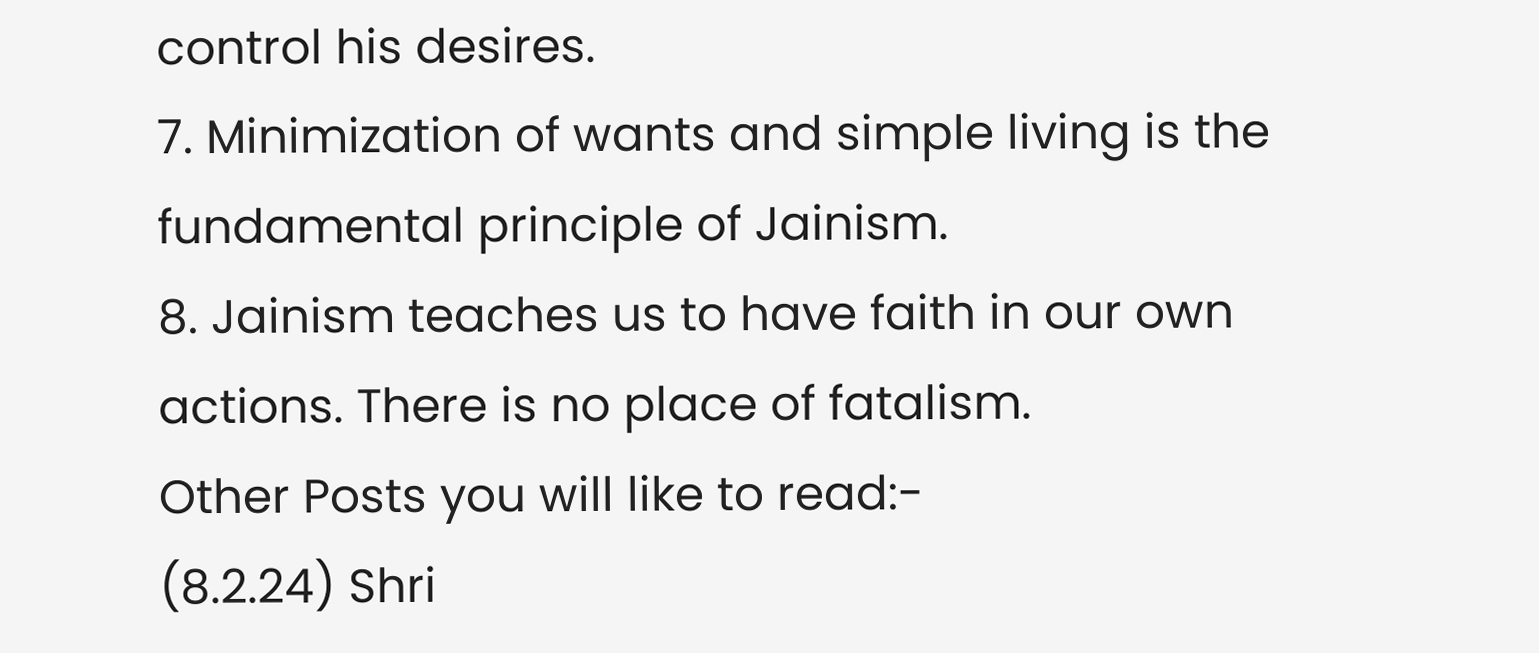control his desires.
7. Minimization of wants and simple living is the fundamental principle of Jainism.
8. Jainism teaches us to have faith in our own actions. There is no place of fatalism.
Other Posts you will like to read:-
(8.2.24) Shri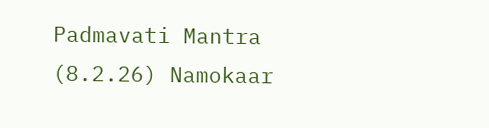Padmavati Mantra
(8.2.26) Namokaar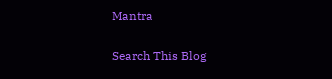Mantra

Search This Blog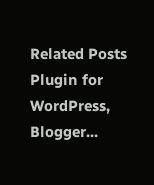Related Posts Plugin for WordPress, Blogger...